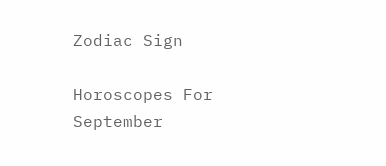Zodiac Sign

Horoscopes For September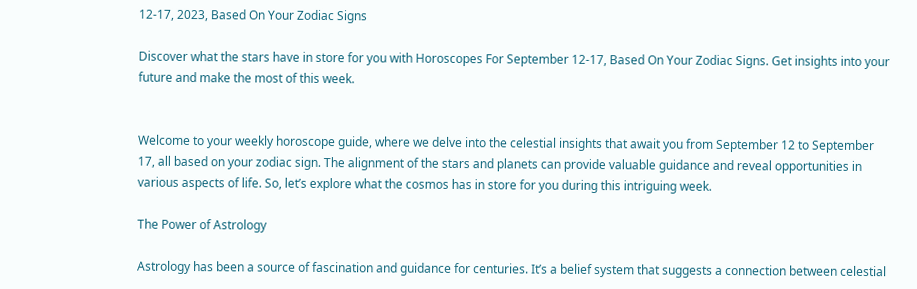12-17, 2023, Based On Your Zodiac Signs

Discover what the stars have in store for you with Horoscopes For September 12-17, Based On Your Zodiac Signs. Get insights into your future and make the most of this week.


Welcome to your weekly horoscope guide, where we delve into the celestial insights that await you from September 12 to September 17, all based on your zodiac sign. The alignment of the stars and planets can provide valuable guidance and reveal opportunities in various aspects of life. So, let’s explore what the cosmos has in store for you during this intriguing week.

The Power of Astrology

Astrology has been a source of fascination and guidance for centuries. It’s a belief system that suggests a connection between celestial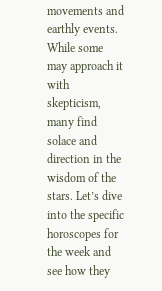movements and earthly events. While some may approach it with skepticism, many find solace and direction in the wisdom of the stars. Let’s dive into the specific horoscopes for the week and see how they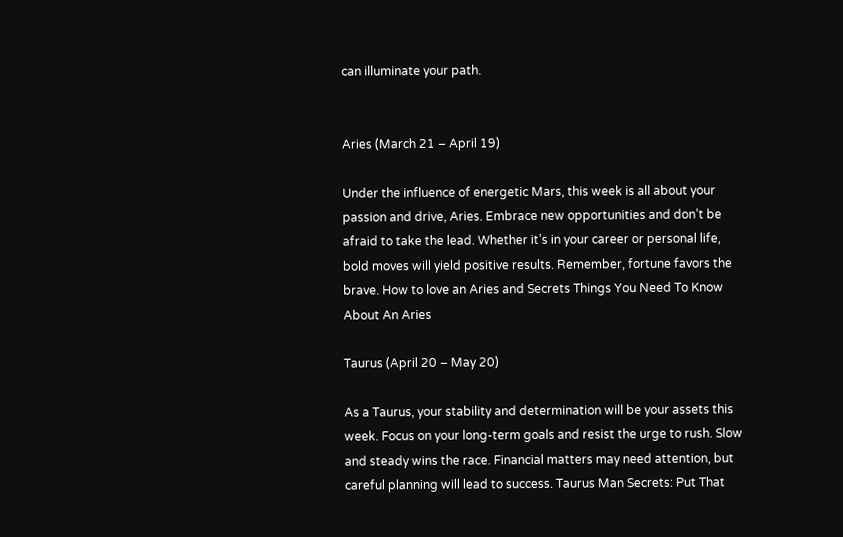can illuminate your path.


Aries (March 21 – April 19)

Under the influence of energetic Mars, this week is all about your passion and drive, Aries. Embrace new opportunities and don’t be afraid to take the lead. Whether it’s in your career or personal life, bold moves will yield positive results. Remember, fortune favors the brave. How to love an Aries and Secrets Things You Need To Know About An Aries

Taurus (April 20 – May 20)

As a Taurus, your stability and determination will be your assets this week. Focus on your long-term goals and resist the urge to rush. Slow and steady wins the race. Financial matters may need attention, but careful planning will lead to success. Taurus Man Secrets: Put That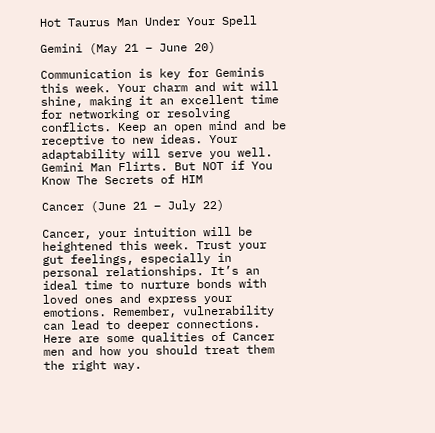Hot Taurus Man Under Your Spell

Gemini (May 21 – June 20)

Communication is key for Geminis this week. Your charm and wit will shine, making it an excellent time for networking or resolving conflicts. Keep an open mind and be receptive to new ideas. Your adaptability will serve you well. Gemini Man Flirts. But NOT if You Know The Secrets of HIM

Cancer (June 21 – July 22)

Cancer, your intuition will be heightened this week. Trust your gut feelings, especially in personal relationships. It’s an ideal time to nurture bonds with loved ones and express your emotions. Remember, vulnerability can lead to deeper connections. Here are some qualities of Cancer men and how you should treat them the right way.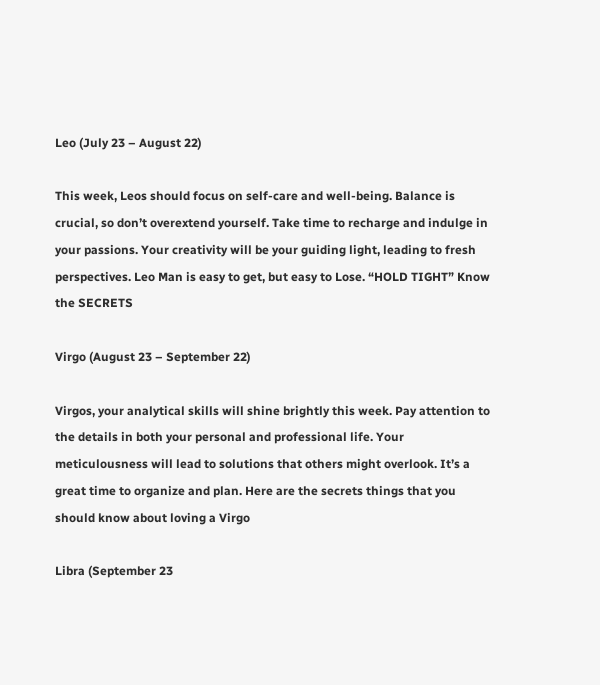Leo (July 23 – August 22)

This week, Leos should focus on self-care and well-being. Balance is crucial, so don’t overextend yourself. Take time to recharge and indulge in your passions. Your creativity will be your guiding light, leading to fresh perspectives. Leo Man is easy to get, but easy to Lose. “HOLD TIGHT” Know the SECRETS

Virgo (August 23 – September 22)

Virgos, your analytical skills will shine brightly this week. Pay attention to the details in both your personal and professional life. Your meticulousness will lead to solutions that others might overlook. It’s a great time to organize and plan. Here are the secrets things that you should know about loving a Virgo

Libra (September 23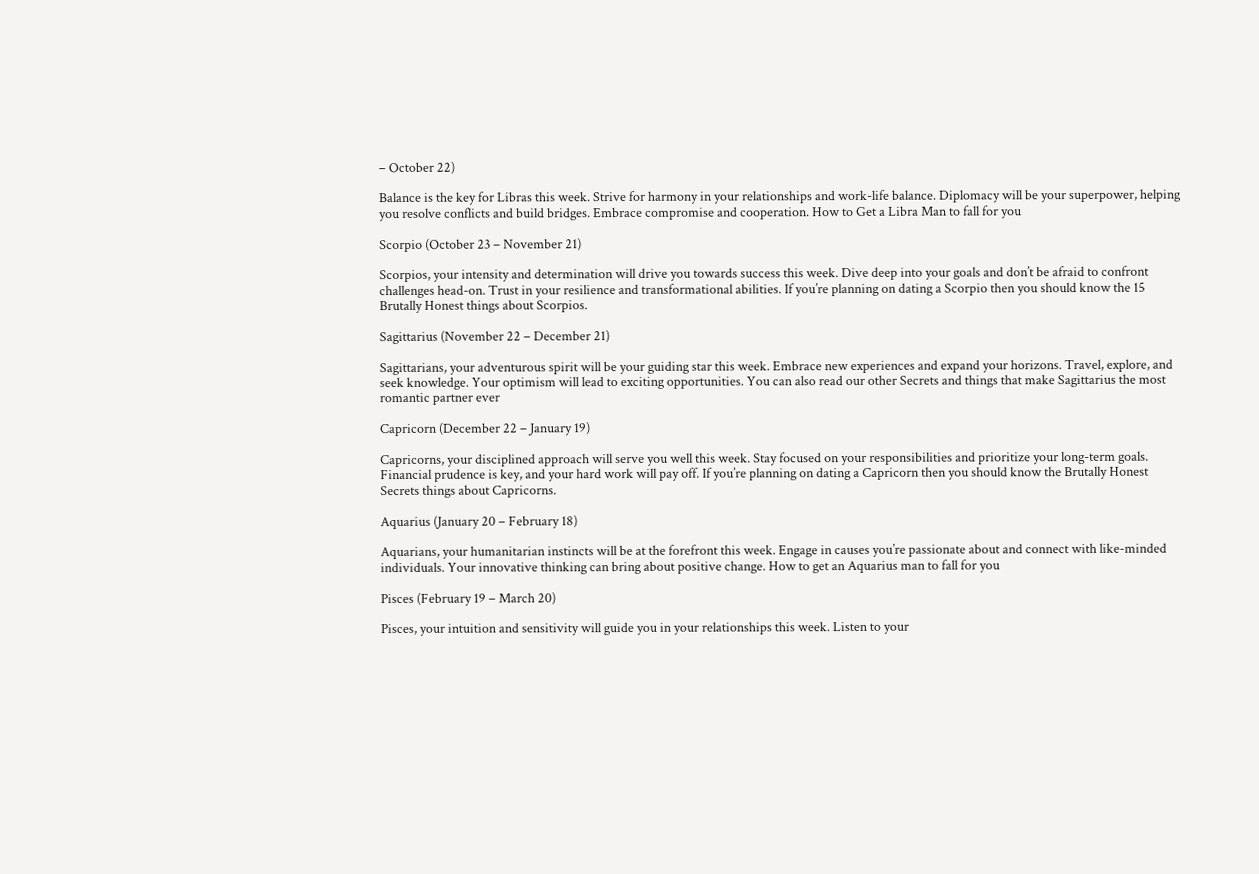– October 22)

Balance is the key for Libras this week. Strive for harmony in your relationships and work-life balance. Diplomacy will be your superpower, helping you resolve conflicts and build bridges. Embrace compromise and cooperation. How to Get a Libra Man to fall for you

Scorpio (October 23 – November 21)

Scorpios, your intensity and determination will drive you towards success this week. Dive deep into your goals and don’t be afraid to confront challenges head-on. Trust in your resilience and transformational abilities. If you’re planning on dating a Scorpio then you should know the 15 Brutally Honest things about Scorpios.

Sagittarius (November 22 – December 21)

Sagittarians, your adventurous spirit will be your guiding star this week. Embrace new experiences and expand your horizons. Travel, explore, and seek knowledge. Your optimism will lead to exciting opportunities. You can also read our other Secrets and things that make Sagittarius the most romantic partner ever

Capricorn (December 22 – January 19)

Capricorns, your disciplined approach will serve you well this week. Stay focused on your responsibilities and prioritize your long-term goals. Financial prudence is key, and your hard work will pay off. If you’re planning on dating a Capricorn then you should know the Brutally Honest Secrets things about Capricorns.

Aquarius (January 20 – February 18)

Aquarians, your humanitarian instincts will be at the forefront this week. Engage in causes you’re passionate about and connect with like-minded individuals. Your innovative thinking can bring about positive change. How to get an Aquarius man to fall for you

Pisces (February 19 – March 20)

Pisces, your intuition and sensitivity will guide you in your relationships this week. Listen to your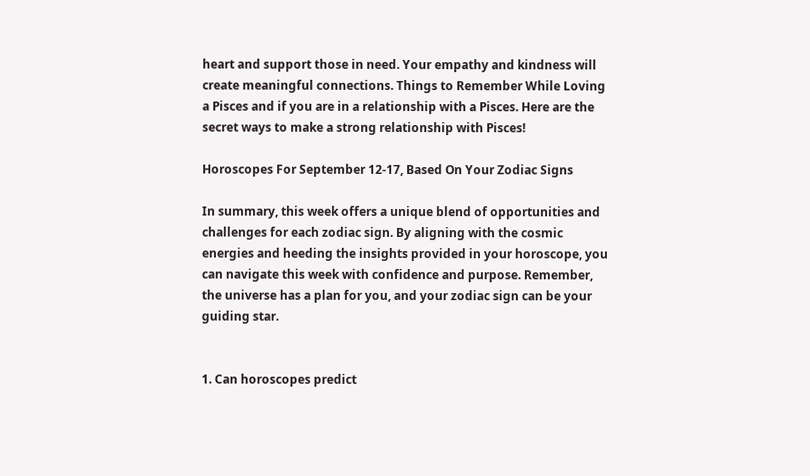heart and support those in need. Your empathy and kindness will create meaningful connections. Things to Remember While Loving a Pisces and if you are in a relationship with a Pisces. Here are the secret ways to make a strong relationship with Pisces!

Horoscopes For September 12-17, Based On Your Zodiac Signs

In summary, this week offers a unique blend of opportunities and challenges for each zodiac sign. By aligning with the cosmic energies and heeding the insights provided in your horoscope, you can navigate this week with confidence and purpose. Remember, the universe has a plan for you, and your zodiac sign can be your guiding star.


1. Can horoscopes predict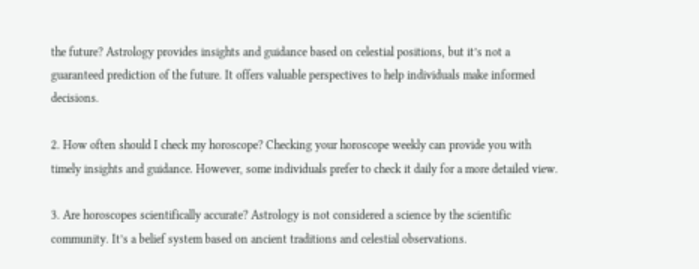the future? Astrology provides insights and guidance based on celestial positions, but it’s not a guaranteed prediction of the future. It offers valuable perspectives to help individuals make informed decisions.

2. How often should I check my horoscope? Checking your horoscope weekly can provide you with timely insights and guidance. However, some individuals prefer to check it daily for a more detailed view.

3. Are horoscopes scientifically accurate? Astrology is not considered a science by the scientific community. It’s a belief system based on ancient traditions and celestial observations.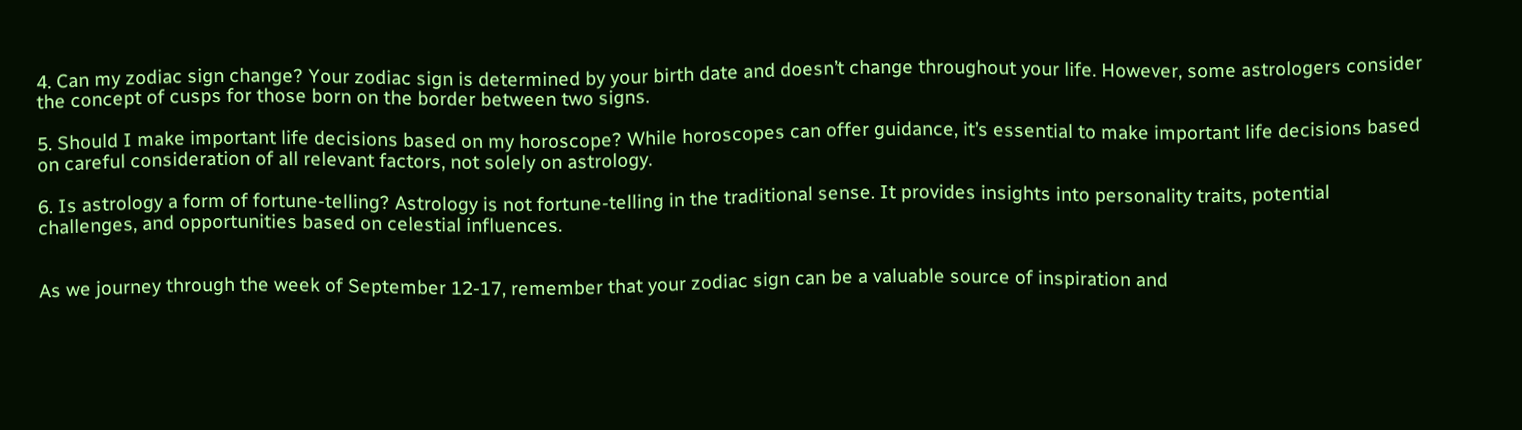4. Can my zodiac sign change? Your zodiac sign is determined by your birth date and doesn’t change throughout your life. However, some astrologers consider the concept of cusps for those born on the border between two signs.

5. Should I make important life decisions based on my horoscope? While horoscopes can offer guidance, it’s essential to make important life decisions based on careful consideration of all relevant factors, not solely on astrology.

6. Is astrology a form of fortune-telling? Astrology is not fortune-telling in the traditional sense. It provides insights into personality traits, potential challenges, and opportunities based on celestial influences.


As we journey through the week of September 12-17, remember that your zodiac sign can be a valuable source of inspiration and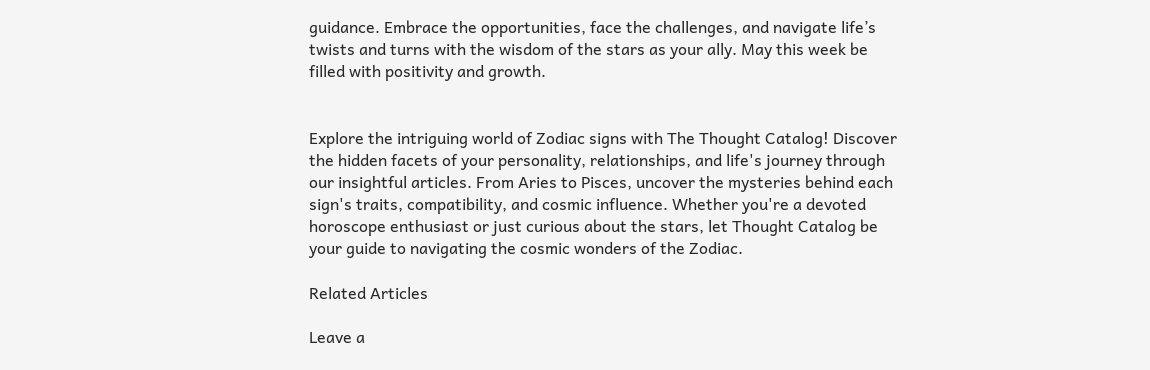guidance. Embrace the opportunities, face the challenges, and navigate life’s twists and turns with the wisdom of the stars as your ally. May this week be filled with positivity and growth.


Explore the intriguing world of Zodiac signs with The Thought Catalog! Discover the hidden facets of your personality, relationships, and life's journey through our insightful articles. From Aries to Pisces, uncover the mysteries behind each sign's traits, compatibility, and cosmic influence. Whether you're a devoted horoscope enthusiast or just curious about the stars, let Thought Catalog be your guide to navigating the cosmic wonders of the Zodiac.

Related Articles

Leave a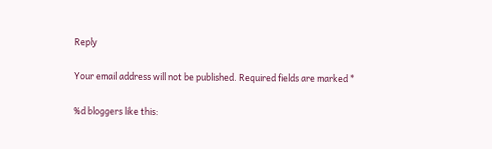Reply

Your email address will not be published. Required fields are marked *

%d bloggers like this: